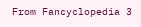From Fancyclopedia 3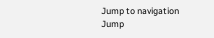Jump to navigation Jump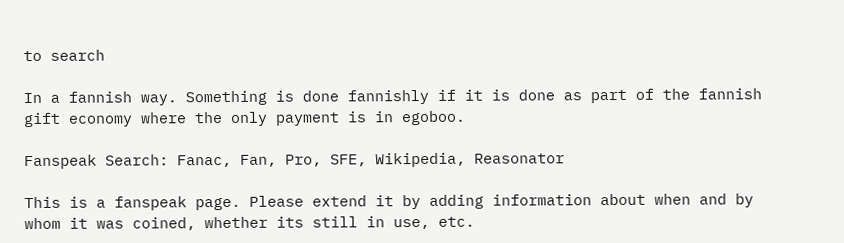to search

In a fannish way. Something is done fannishly if it is done as part of the fannish gift economy where the only payment is in egoboo.

Fanspeak Search: Fanac, Fan, Pro, SFE, Wikipedia, Reasonator

This is a fanspeak page. Please extend it by adding information about when and by whom it was coined, whether its still in use, etc.